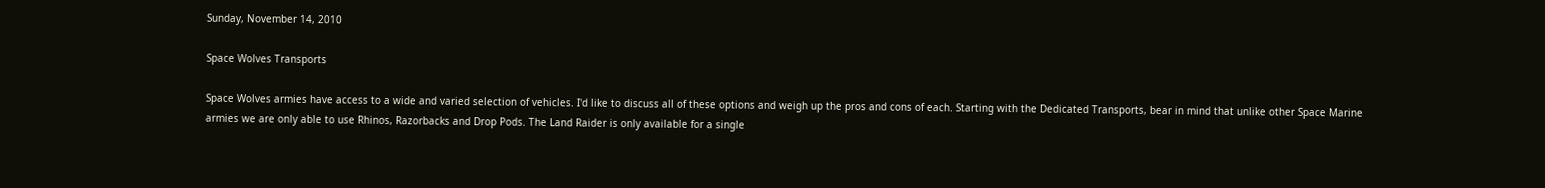Sunday, November 14, 2010

Space Wolves Transports

Space Wolves armies have access to a wide and varied selection of vehicles. I'd like to discuss all of these options and weigh up the pros and cons of each. Starting with the Dedicated Transports, bear in mind that unlike other Space Marine armies we are only able to use Rhinos, Razorbacks and Drop Pods. The Land Raider is only available for a single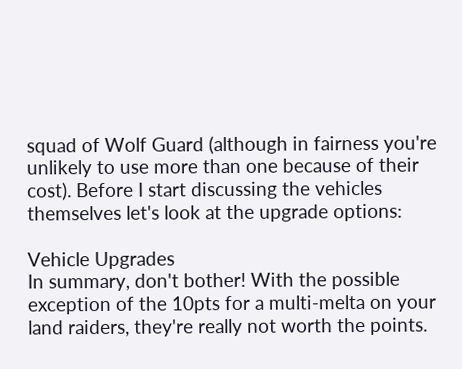squad of Wolf Guard (although in fairness you're unlikely to use more than one because of their cost). Before I start discussing the vehicles themselves let's look at the upgrade options:

Vehicle Upgrades
In summary, don't bother! With the possible exception of the 10pts for a multi-melta on your land raiders, they're really not worth the points.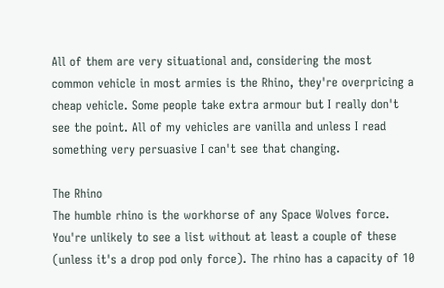All of them are very situational and, considering the most common vehicle in most armies is the Rhino, they're overpricing a cheap vehicle. Some people take extra armour but I really don't see the point. All of my vehicles are vanilla and unless I read something very persuasive I can't see that changing.

The Rhino
The humble rhino is the workhorse of any Space Wolves force. You're unlikely to see a list without at least a couple of these (unless it's a drop pod only force). The rhino has a capacity of 10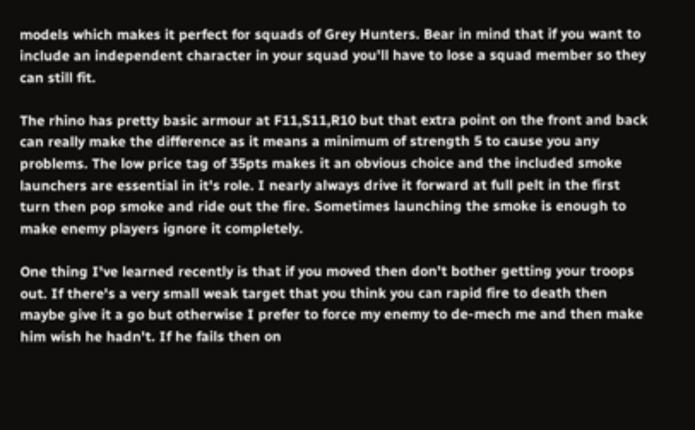models which makes it perfect for squads of Grey Hunters. Bear in mind that if you want to include an independent character in your squad you'll have to lose a squad member so they can still fit.

The rhino has pretty basic armour at F11,S11,R10 but that extra point on the front and back can really make the difference as it means a minimum of strength 5 to cause you any problems. The low price tag of 35pts makes it an obvious choice and the included smoke launchers are essential in it's role. I nearly always drive it forward at full pelt in the first turn then pop smoke and ride out the fire. Sometimes launching the smoke is enough to make enemy players ignore it completely.

One thing I've learned recently is that if you moved then don't bother getting your troops out. If there's a very small weak target that you think you can rapid fire to death then maybe give it a go but otherwise I prefer to force my enemy to de-mech me and then make him wish he hadn't. If he fails then on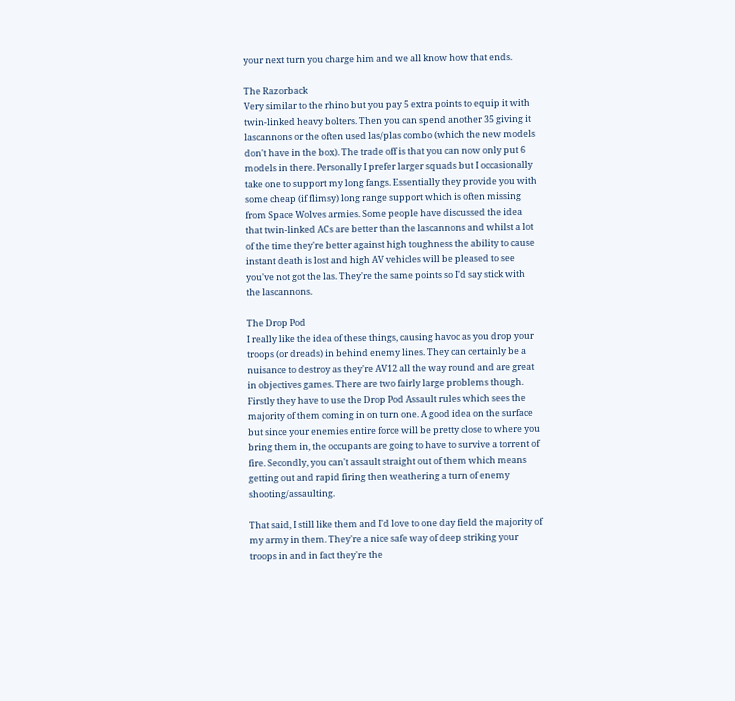your next turn you charge him and we all know how that ends.

The Razorback
Very similar to the rhino but you pay 5 extra points to equip it with twin-linked heavy bolters. Then you can spend another 35 giving it lascannons or the often used las/plas combo (which the new models don't have in the box). The trade off is that you can now only put 6 models in there. Personally I prefer larger squads but I occasionally take one to support my long fangs. Essentially they provide you with some cheap (if flimsy) long range support which is often missing from Space Wolves armies. Some people have discussed the idea that twin-linked ACs are better than the lascannons and whilst a lot of the time they're better against high toughness the ability to cause instant death is lost and high AV vehicles will be pleased to see you've not got the las. They're the same points so I'd say stick with the lascannons.

The Drop Pod
I really like the idea of these things, causing havoc as you drop your troops (or dreads) in behind enemy lines. They can certainly be a nuisance to destroy as they're AV12 all the way round and are great in objectives games. There are two fairly large problems though. Firstly they have to use the Drop Pod Assault rules which sees the majority of them coming in on turn one. A good idea on the surface but since your enemies entire force will be pretty close to where you bring them in, the occupants are going to have to survive a torrent of fire. Secondly, you can't assault straight out of them which means getting out and rapid firing then weathering a turn of enemy shooting/assaulting.

That said, I still like them and I'd love to one day field the majority of my army in them. They're a nice safe way of deep striking your troops in and in fact they're the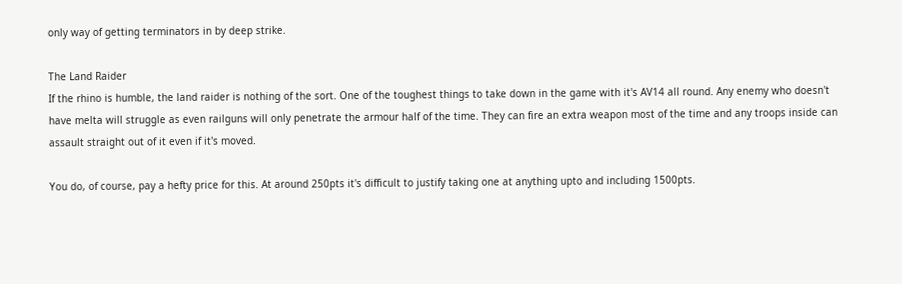only way of getting terminators in by deep strike.

The Land Raider
If the rhino is humble, the land raider is nothing of the sort. One of the toughest things to take down in the game with it's AV14 all round. Any enemy who doesn't have melta will struggle as even railguns will only penetrate the armour half of the time. They can fire an extra weapon most of the time and any troops inside can assault straight out of it even if it's moved.

You do, of course, pay a hefty price for this. At around 250pts it's difficult to justify taking one at anything upto and including 1500pts.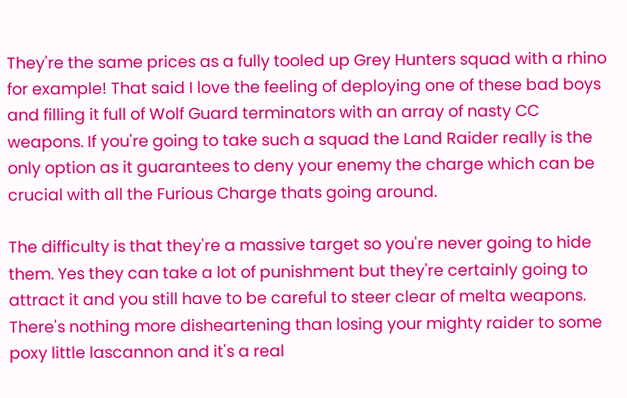They're the same prices as a fully tooled up Grey Hunters squad with a rhino for example! That said I love the feeling of deploying one of these bad boys and filling it full of Wolf Guard terminators with an array of nasty CC weapons. If you're going to take such a squad the Land Raider really is the only option as it guarantees to deny your enemy the charge which can be crucial with all the Furious Charge thats going around.

The difficulty is that they're a massive target so you're never going to hide them. Yes they can take a lot of punishment but they're certainly going to attract it and you still have to be careful to steer clear of melta weapons. There's nothing more disheartening than losing your mighty raider to some poxy little lascannon and it's a real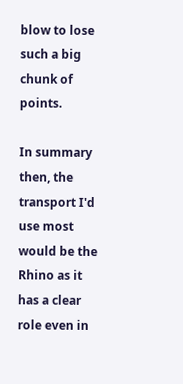blow to lose such a big chunk of points.

In summary then, the transport I'd use most would be the Rhino as it has a clear role even in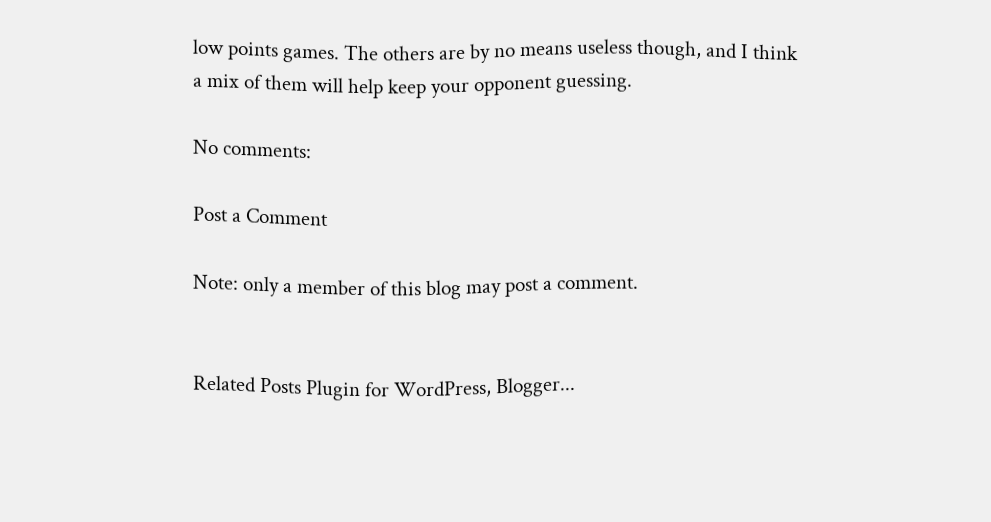low points games. The others are by no means useless though, and I think a mix of them will help keep your opponent guessing.

No comments:

Post a Comment

Note: only a member of this blog may post a comment.


Related Posts Plugin for WordPress, Blogger...